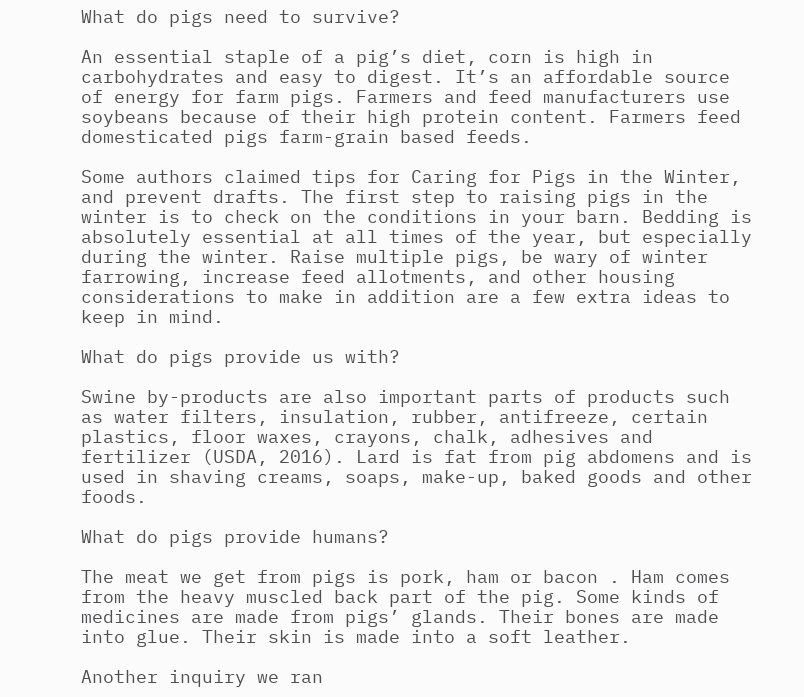What do pigs need to survive?

An essential staple of a pig’s diet, corn is high in carbohydrates and easy to digest. It’s an affordable source of energy for farm pigs. Farmers and feed manufacturers use soybeans because of their high protein content. Farmers feed domesticated pigs farm-grain based feeds.

Some authors claimed tips for Caring for Pigs in the Winter, and prevent drafts. The first step to raising pigs in the winter is to check on the conditions in your barn. Bedding is absolutely essential at all times of the year, but especially during the winter. Raise multiple pigs, be wary of winter farrowing, increase feed allotments, and other housing considerations to make in addition are a few extra ideas to keep in mind.

What do pigs provide us with?

Swine by-products are also important parts of products such as water filters, insulation, rubber, antifreeze, certain plastics, floor waxes, crayons, chalk, adhesives and fertilizer (USDA, 2016). Lard is fat from pig abdomens and is used in shaving creams, soaps, make-up, baked goods and other foods.

What do pigs provide humans?

The meat we get from pigs is pork, ham or bacon . Ham comes from the heavy muscled back part of the pig. Some kinds of medicines are made from pigs’ glands. Their bones are made into glue. Their skin is made into a soft leather.

Another inquiry we ran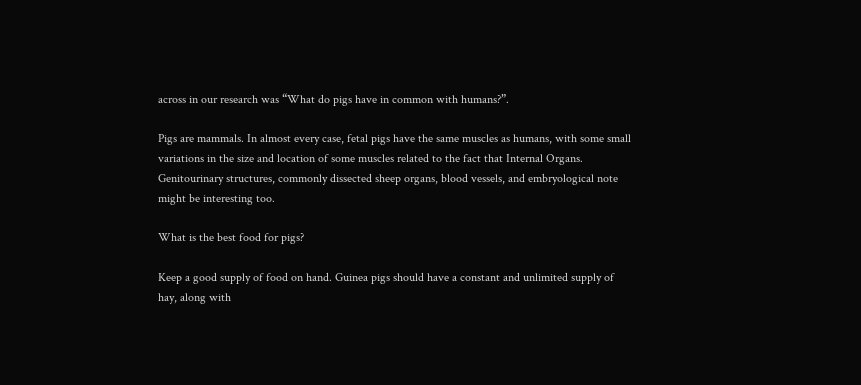across in our research was “What do pigs have in common with humans?”.

Pigs are mammals. In almost every case, fetal pigs have the same muscles as humans, with some small variations in the size and location of some muscles related to the fact that Internal Organs. Genitourinary structures, commonly dissected sheep organs, blood vessels, and embryological note might be interesting too.

What is the best food for pigs?

Keep a good supply of food on hand. Guinea pigs should have a constant and unlimited supply of hay, along with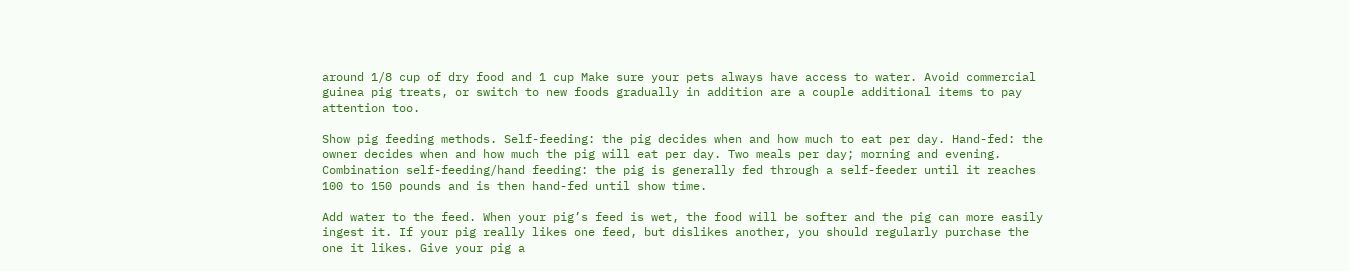around 1/8 cup of dry food and 1 cup Make sure your pets always have access to water. Avoid commercial guinea pig treats, or switch to new foods gradually in addition are a couple additional items to pay attention too.

Show pig feeding methods. Self-feeding: the pig decides when and how much to eat per day. Hand-fed: the owner decides when and how much the pig will eat per day. Two meals per day; morning and evening. Combination self-feeding/hand feeding: the pig is generally fed through a self-feeder until it reaches 100 to 150 pounds and is then hand-fed until show time.

Add water to the feed. When your pig’s feed is wet, the food will be softer and the pig can more easily ingest it. If your pig really likes one feed, but dislikes another, you should regularly purchase the one it likes. Give your pig a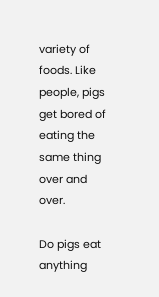variety of foods. Like people, pigs get bored of eating the same thing over and over.

Do pigs eat anything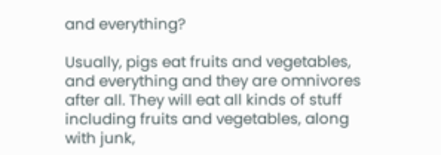and everything?

Usually, pigs eat fruits and vegetables, and everything and they are omnivores after all. They will eat all kinds of stuff including fruits and vegetables, along with junk,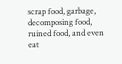scrap food, garbage, decomposing food, ruined food, and even eat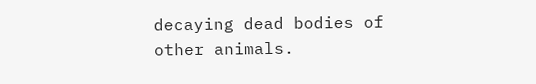decaying dead bodies of other animals.